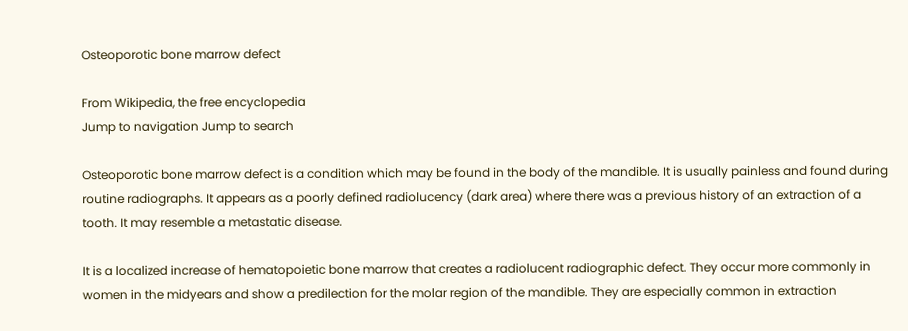Osteoporotic bone marrow defect

From Wikipedia, the free encyclopedia
Jump to navigation Jump to search

Osteoporotic bone marrow defect is a condition which may be found in the body of the mandible. It is usually painless and found during routine radiographs. It appears as a poorly defined radiolucency (dark area) where there was a previous history of an extraction of a tooth. It may resemble a metastatic disease.

It is a localized increase of hematopoietic bone marrow that creates a radiolucent radiographic defect. They occur more commonly in women in the midyears and show a predilection for the molar region of the mandible. They are especially common in extraction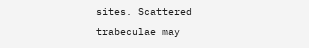sites. Scattered trabeculae may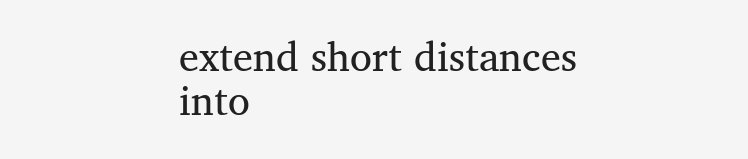extend short distances into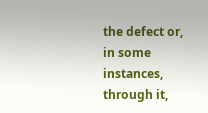the defect or, in some instances, through it,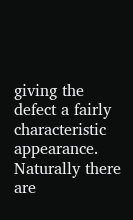giving the defect a fairly characteristic appearance. Naturally there are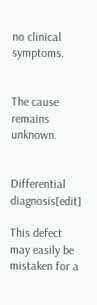no clinical symptoms.


The cause remains unknown.


Differential diagnosis[edit]

This defect may easily be mistaken for a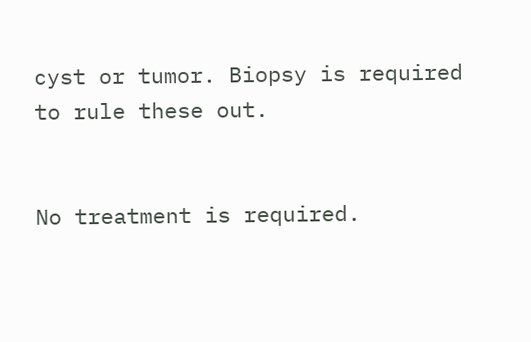cyst or tumor. Biopsy is required to rule these out.


No treatment is required.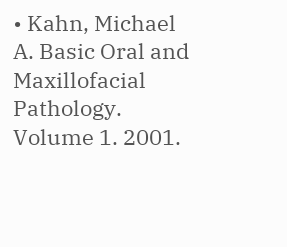• Kahn, Michael A. Basic Oral and Maxillofacial Pathology. Volume 1. 2001.